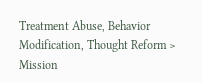Treatment Abuse, Behavior Modification, Thought Reform > Mission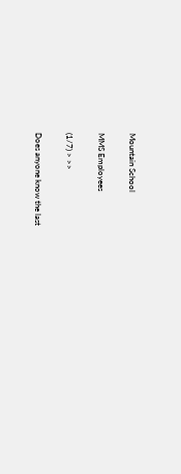Mountain School

MMS Employees

(1/7) > >>

Does anyone know the last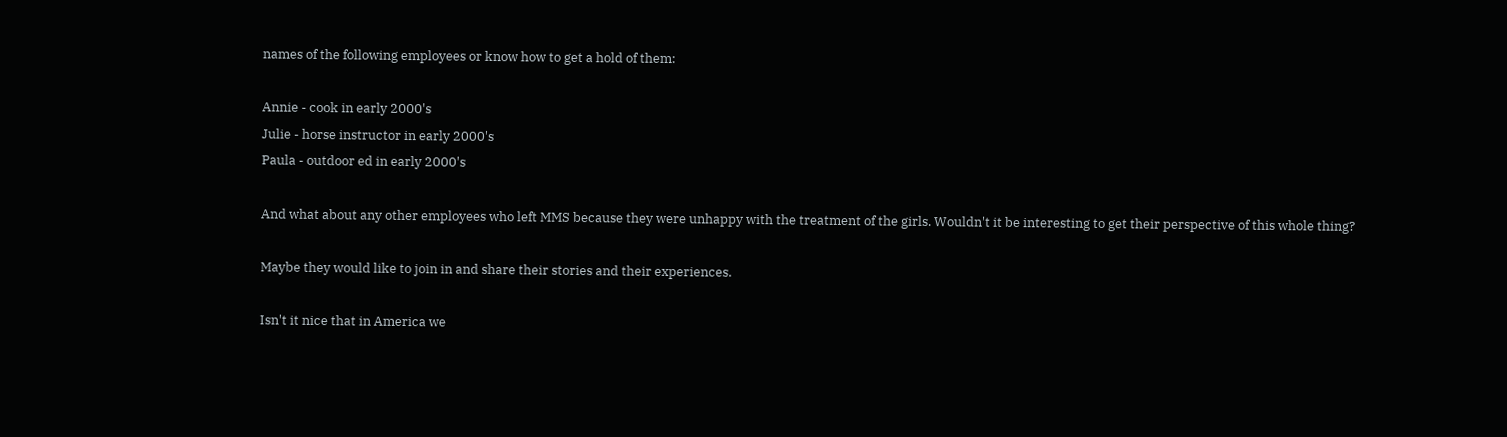names of the following employees or know how to get a hold of them:

Annie - cook in early 2000's
Julie - horse instructor in early 2000's
Paula - outdoor ed in early 2000's

And what about any other employees who left MMS because they were unhappy with the treatment of the girls. Wouldn't it be interesting to get their perspective of this whole thing?

Maybe they would like to join in and share their stories and their experiences.

Isn't it nice that in America we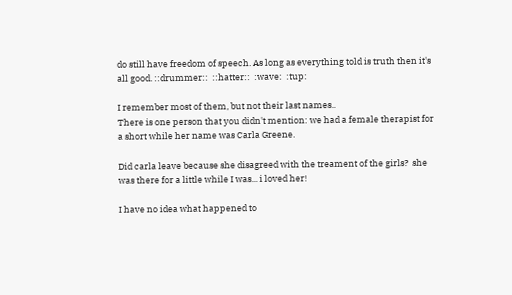do still have freedom of speech. As long as everything told is truth then it's all good. ::drummer::  ::hatter::  :wave:  :tup:

I remember most of them, but not their last names..
There is one person that you didn't mention: we had a female therapist for a short while her name was Carla Greene.

Did carla leave because she disagreed with the treament of the girls?  she was there for a little while I was... i loved her!

I have no idea what happened to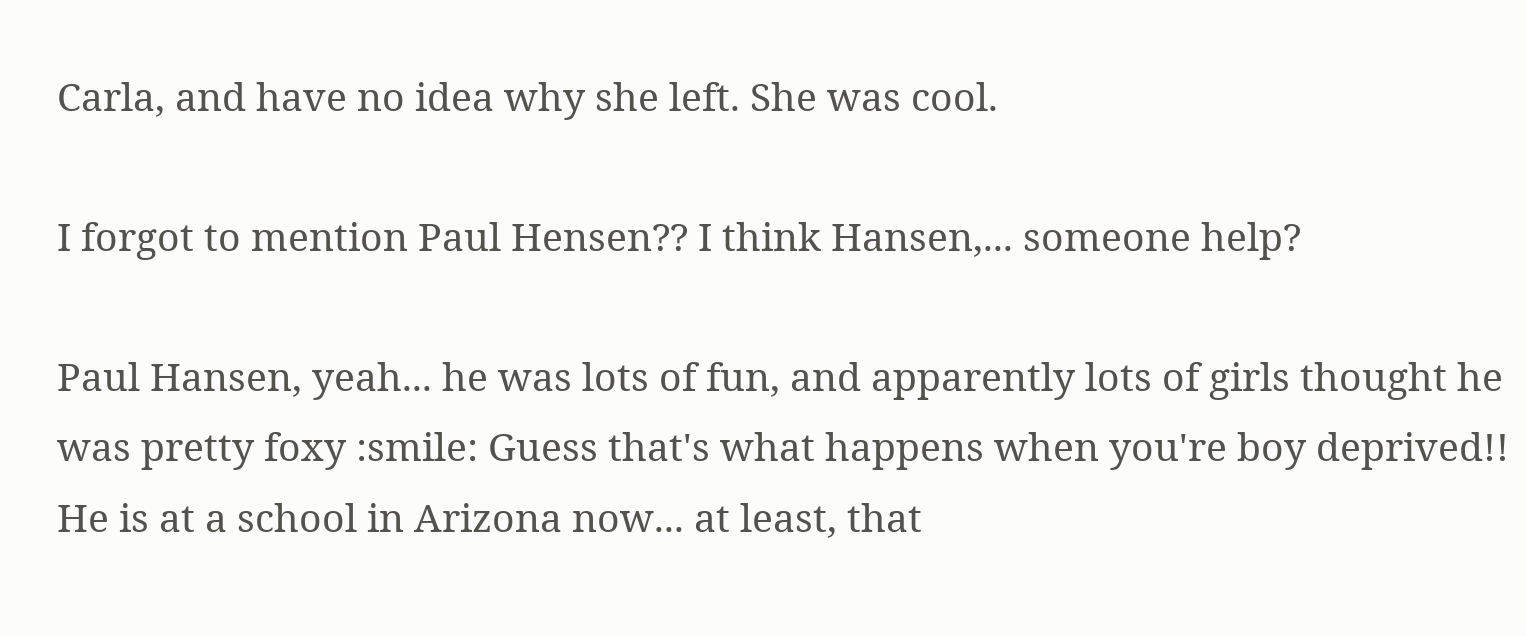Carla, and have no idea why she left. She was cool.

I forgot to mention Paul Hensen?? I think Hansen,... someone help?

Paul Hansen, yeah... he was lots of fun, and apparently lots of girls thought he was pretty foxy :smile: Guess that's what happens when you're boy deprived!!  He is at a school in Arizona now... at least, that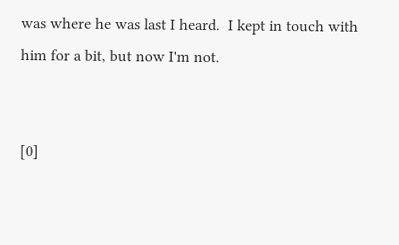was where he was last I heard.  I kept in touch with him for a bit, but now I'm not.


[0]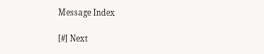Message Index

[#] Next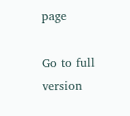page

Go to full version